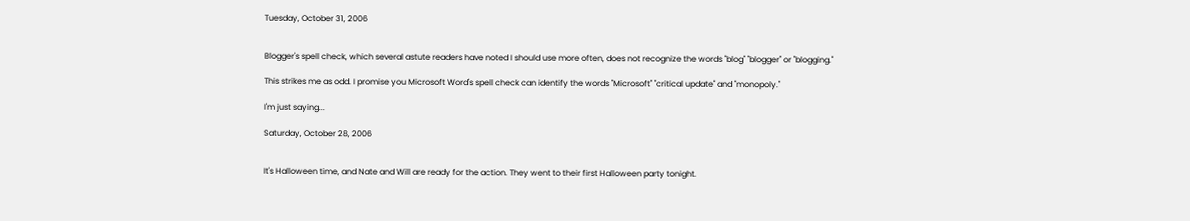Tuesday, October 31, 2006


Blogger's spell check, which several astute readers have noted I should use more often, does not recognize the words "blog" "blogger" or "blogging."

This strikes me as odd. I promise you Microsoft Word's spell check can identify the words "Microsoft" "critical update" and "monopoly."

I'm just saying...

Saturday, October 28, 2006


It's Halloween time, and Nate and Will are ready for the action. They went to their first Halloween party tonight.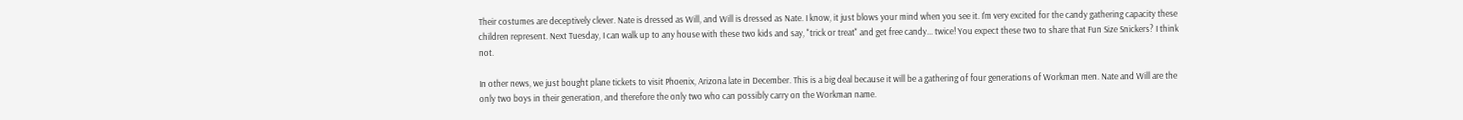Their costumes are deceptively clever. Nate is dressed as Will, and Will is dressed as Nate. I know, it just blows your mind when you see it. I'm very excited for the candy gathering capacity these children represent. Next Tuesday, I can walk up to any house with these two kids and say, "trick or treat" and get free candy... twice! You expect these two to share that Fun Size Snickers? I think not.

In other news, we just bought plane tickets to visit Phoenix, Arizona late in December. This is a big deal because it will be a gathering of four generations of Workman men. Nate and Will are the only two boys in their generation, and therefore the only two who can possibly carry on the Workman name.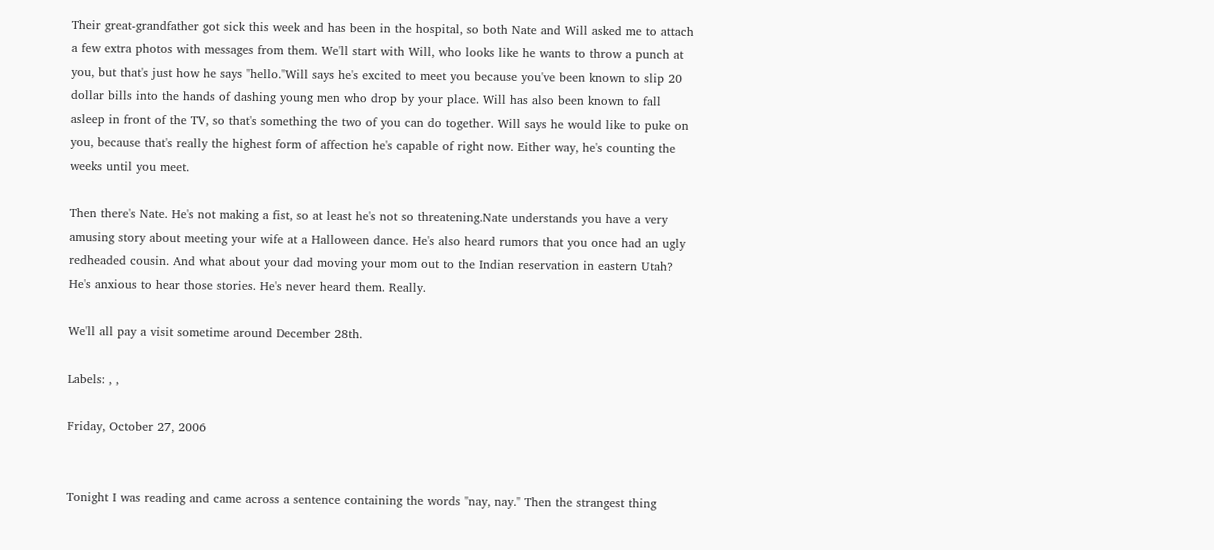Their great-grandfather got sick this week and has been in the hospital, so both Nate and Will asked me to attach a few extra photos with messages from them. We'll start with Will, who looks like he wants to throw a punch at you, but that's just how he says "hello."Will says he's excited to meet you because you've been known to slip 20 dollar bills into the hands of dashing young men who drop by your place. Will has also been known to fall asleep in front of the TV, so that's something the two of you can do together. Will says he would like to puke on you, because that's really the highest form of affection he's capable of right now. Either way, he's counting the weeks until you meet.

Then there's Nate. He's not making a fist, so at least he's not so threatening.Nate understands you have a very amusing story about meeting your wife at a Halloween dance. He's also heard rumors that you once had an ugly redheaded cousin. And what about your dad moving your mom out to the Indian reservation in eastern Utah? He's anxious to hear those stories. He's never heard them. Really.

We'll all pay a visit sometime around December 28th.

Labels: , ,

Friday, October 27, 2006


Tonight I was reading and came across a sentence containing the words "nay, nay." Then the strangest thing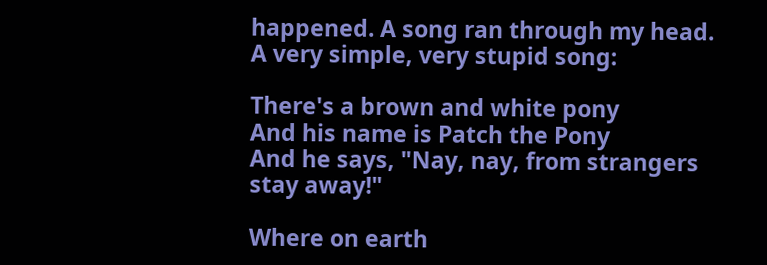happened. A song ran through my head. A very simple, very stupid song:

There's a brown and white pony
And his name is Patch the Pony
And he says, "Nay, nay, from strangers stay away!"

Where on earth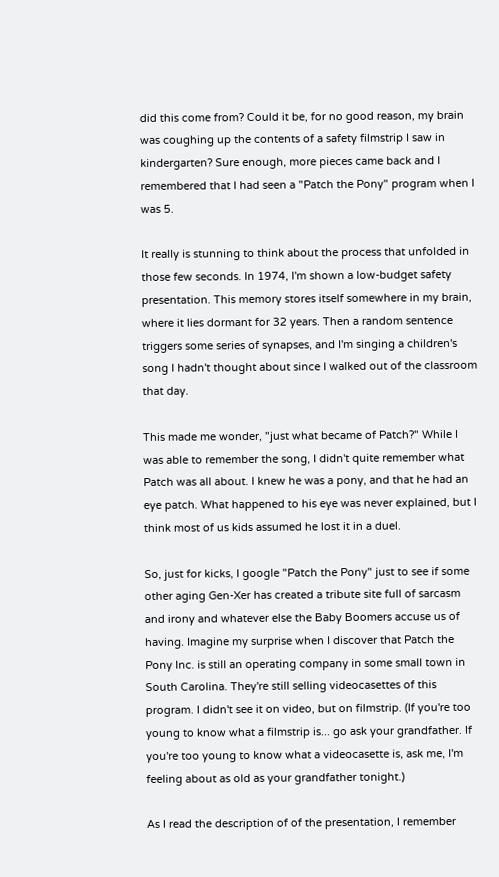did this come from? Could it be, for no good reason, my brain was coughing up the contents of a safety filmstrip I saw in kindergarten? Sure enough, more pieces came back and I remembered that I had seen a "Patch the Pony" program when I was 5.

It really is stunning to think about the process that unfolded in those few seconds. In 1974, I'm shown a low-budget safety presentation. This memory stores itself somewhere in my brain, where it lies dormant for 32 years. Then a random sentence triggers some series of synapses, and I'm singing a children's song I hadn't thought about since I walked out of the classroom that day.

This made me wonder, "just what became of Patch?" While I was able to remember the song, I didn't quite remember what Patch was all about. I knew he was a pony, and that he had an eye patch. What happened to his eye was never explained, but I think most of us kids assumed he lost it in a duel.

So, just for kicks, I google "Patch the Pony" just to see if some other aging Gen-Xer has created a tribute site full of sarcasm and irony and whatever else the Baby Boomers accuse us of having. Imagine my surprise when I discover that Patch the Pony Inc. is still an operating company in some small town in South Carolina. They're still selling videocasettes of this program. I didn't see it on video, but on filmstrip. (If you're too young to know what a filmstrip is... go ask your grandfather. If you're too young to know what a videocasette is, ask me, I'm feeling about as old as your grandfather tonight.)

As I read the description of of the presentation, I remember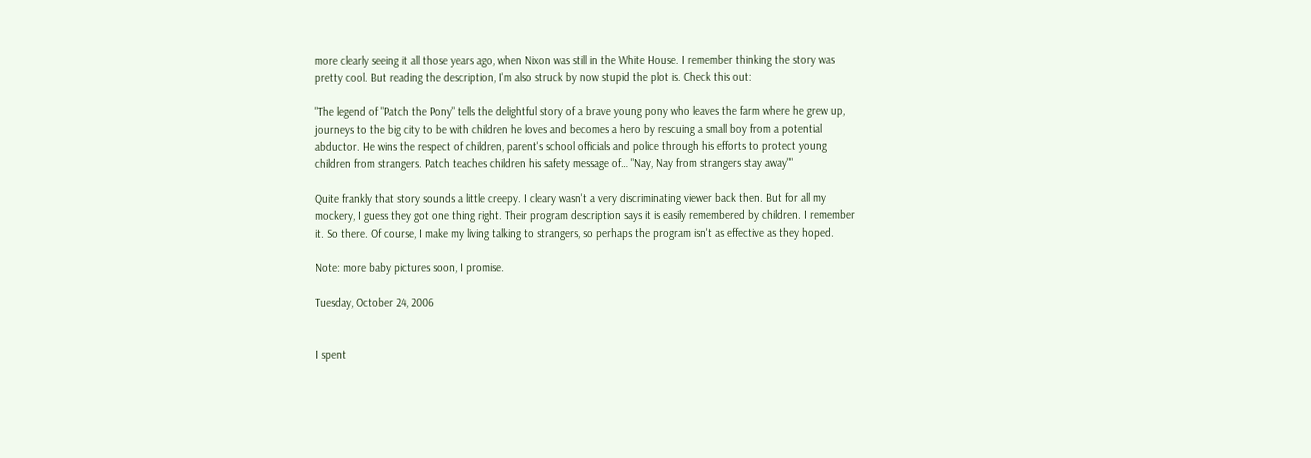more clearly seeing it all those years ago, when Nixon was still in the White House. I remember thinking the story was pretty cool. But reading the description, I'm also struck by now stupid the plot is. Check this out:

"The legend of "Patch the Pony" tells the delightful story of a brave young pony who leaves the farm where he grew up, journeys to the big city to be with children he loves and becomes a hero by rescuing a small boy from a potential abductor. He wins the respect of children, parent's school officials and police through his efforts to protect young children from strangers. Patch teaches children his safety message of… "Nay, Nay from strangers stay away""

Quite frankly that story sounds a little creepy. I cleary wasn't a very discriminating viewer back then. But for all my mockery, I guess they got one thing right. Their program description says it is easily remembered by children. I remember it. So there. Of course, I make my living talking to strangers, so perhaps the program isn't as effective as they hoped.

Note: more baby pictures soon, I promise.

Tuesday, October 24, 2006


I spent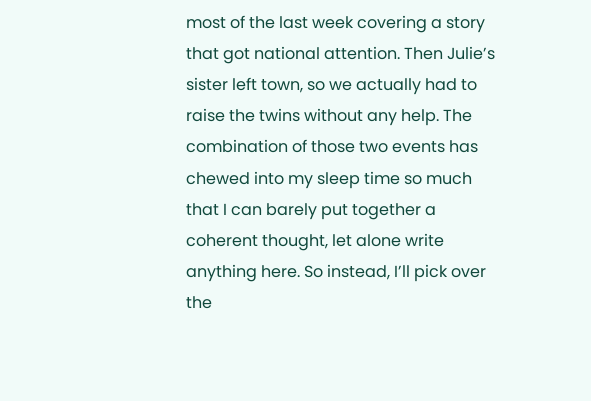most of the last week covering a story that got national attention. Then Julie’s sister left town, so we actually had to raise the twins without any help. The combination of those two events has chewed into my sleep time so much that I can barely put together a coherent thought, let alone write anything here. So instead, I’ll pick over the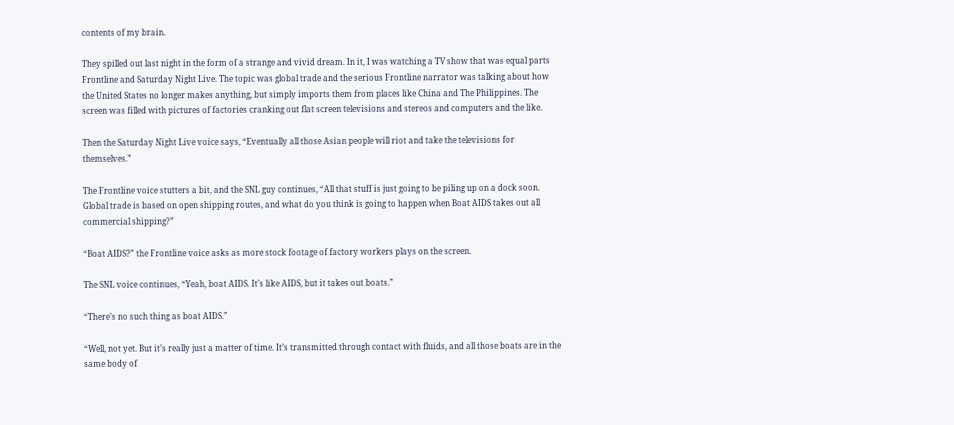contents of my brain.

They spilled out last night in the form of a strange and vivid dream. In it, I was watching a TV show that was equal parts Frontline and Saturday Night Live. The topic was global trade and the serious Frontline narrator was talking about how the United States no longer makes anything, but simply imports them from places like China and The Philippines. The screen was filled with pictures of factories cranking out flat screen televisions and stereos and computers and the like.

Then the Saturday Night Live voice says, “Eventually all those Asian people will riot and take the televisions for themselves.”

The Frontline voice stutters a bit, and the SNL guy continues, “All that stuff is just going to be piling up on a dock soon. Global trade is based on open shipping routes, and what do you think is going to happen when Boat AIDS takes out all commercial shipping?”

“Boat AIDS?” the Frontline voice asks as more stock footage of factory workers plays on the screen.

The SNL voice continues, “Yeah, boat AIDS. It’s like AIDS, but it takes out boats.”

“There’s no such thing as boat AIDS.”

“Well, not yet. But it’s really just a matter of time. It’s transmitted through contact with fluids, and all those boats are in the same body of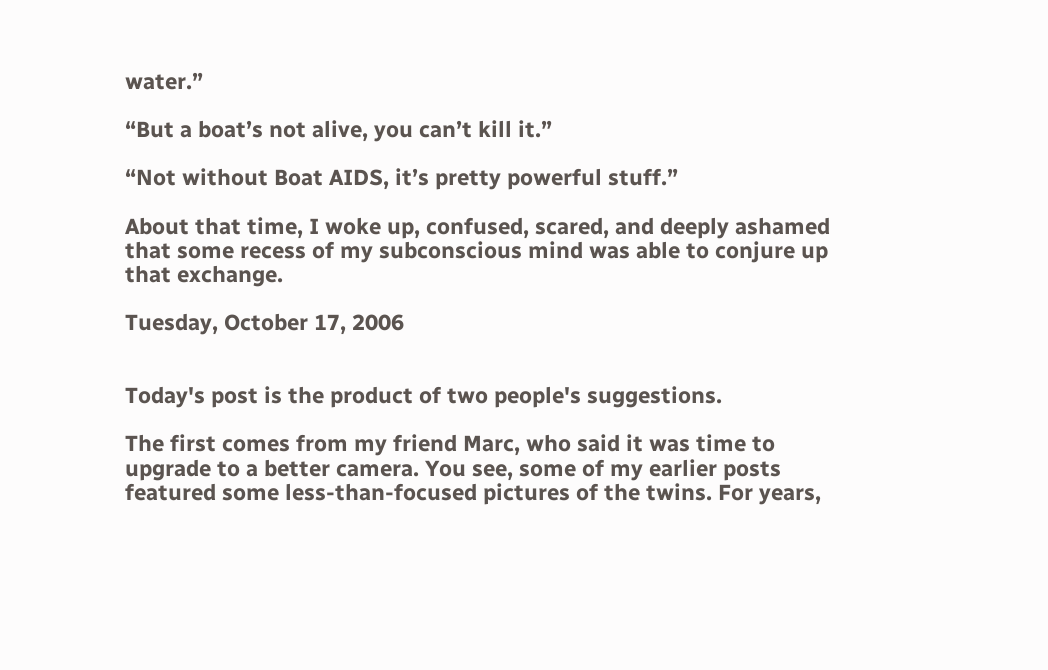water.”

“But a boat’s not alive, you can’t kill it.”

“Not without Boat AIDS, it’s pretty powerful stuff.”

About that time, I woke up, confused, scared, and deeply ashamed that some recess of my subconscious mind was able to conjure up that exchange.

Tuesday, October 17, 2006


Today's post is the product of two people's suggestions.

The first comes from my friend Marc, who said it was time to upgrade to a better camera. You see, some of my earlier posts featured some less-than-focused pictures of the twins. For years,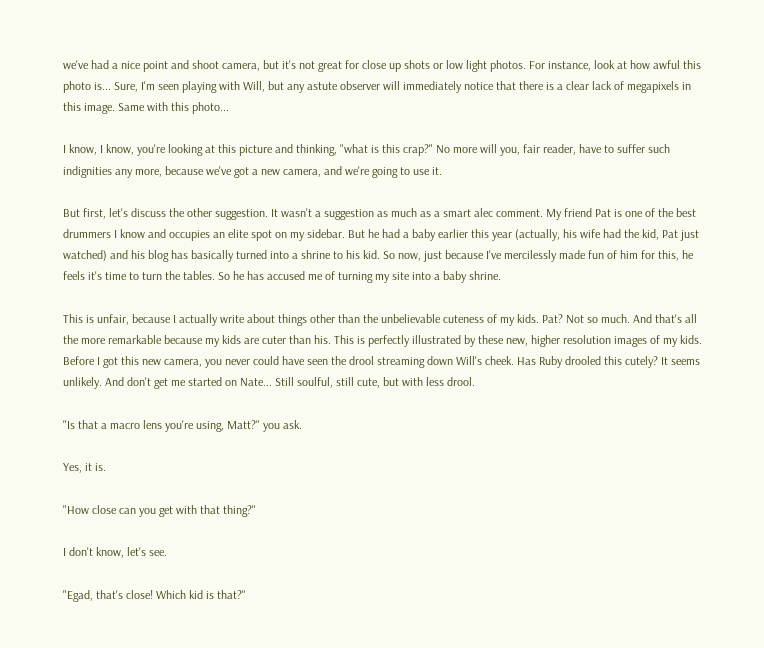we've had a nice point and shoot camera, but it's not great for close up shots or low light photos. For instance, look at how awful this photo is... Sure, I'm seen playing with Will, but any astute observer will immediately notice that there is a clear lack of megapixels in this image. Same with this photo...

I know, I know, you're looking at this picture and thinking, "what is this crap?" No more will you, fair reader, have to suffer such indignities any more, because we've got a new camera, and we're going to use it.

But first, let's discuss the other suggestion. It wasn't a suggestion as much as a smart alec comment. My friend Pat is one of the best drummers I know and occupies an elite spot on my sidebar. But he had a baby earlier this year (actually, his wife had the kid, Pat just watched) and his blog has basically turned into a shrine to his kid. So now, just because I've mercilessly made fun of him for this, he feels it's time to turn the tables. So he has accused me of turning my site into a baby shrine.

This is unfair, because I actually write about things other than the unbelievable cuteness of my kids. Pat? Not so much. And that's all the more remarkable because my kids are cuter than his. This is perfectly illustrated by these new, higher resolution images of my kids. Before I got this new camera, you never could have seen the drool streaming down Will's cheek. Has Ruby drooled this cutely? It seems unlikely. And don't get me started on Nate... Still soulful, still cute, but with less drool.

"Is that a macro lens you're using, Matt?" you ask.

Yes, it is.

"How close can you get with that thing?"

I don't know, let's see.

"Egad, that's close! Which kid is that?"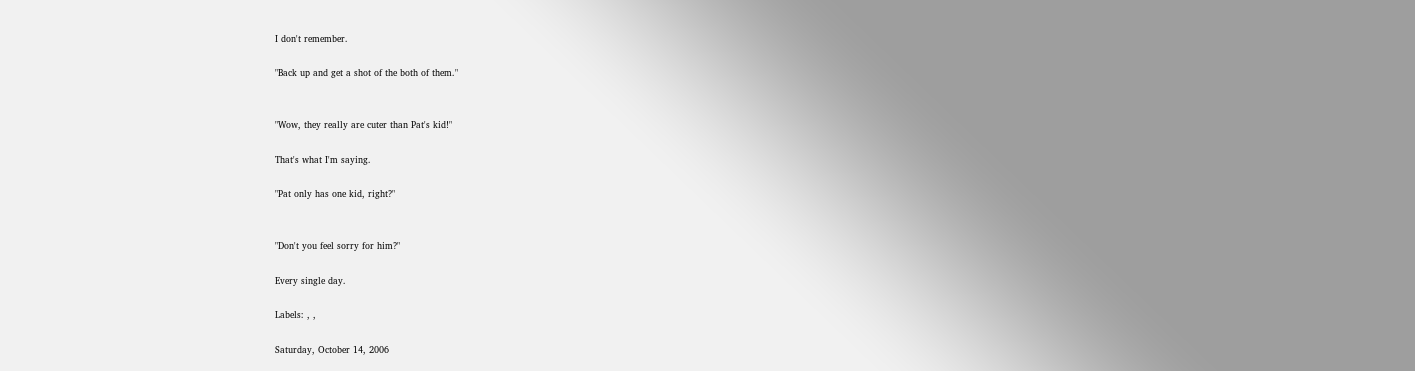I don't remember.

"Back up and get a shot of the both of them."


"Wow, they really are cuter than Pat's kid!"

That's what I'm saying.

"Pat only has one kid, right?"


"Don't you feel sorry for him?"

Every single day.

Labels: , ,

Saturday, October 14, 2006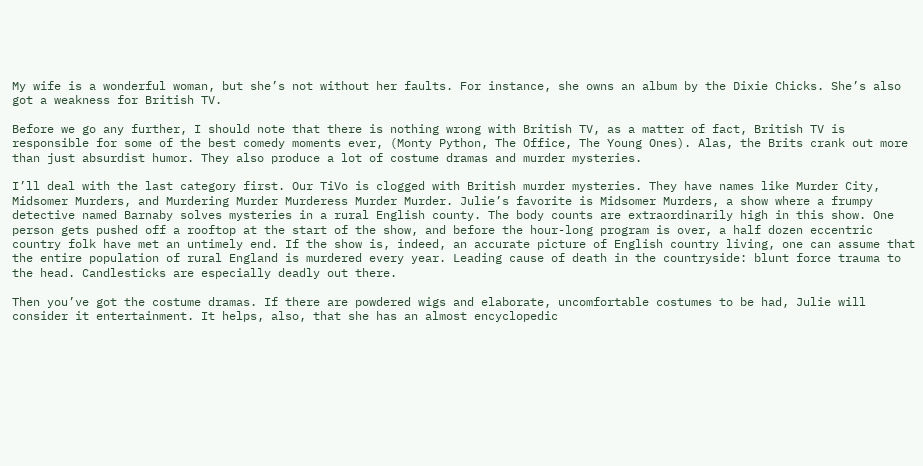My wife is a wonderful woman, but she’s not without her faults. For instance, she owns an album by the Dixie Chicks. She’s also got a weakness for British TV.

Before we go any further, I should note that there is nothing wrong with British TV, as a matter of fact, British TV is responsible for some of the best comedy moments ever, (Monty Python, The Office, The Young Ones). Alas, the Brits crank out more than just absurdist humor. They also produce a lot of costume dramas and murder mysteries.

I’ll deal with the last category first. Our TiVo is clogged with British murder mysteries. They have names like Murder City, Midsomer Murders, and Murdering Murder Murderess Murder Murder. Julie’s favorite is Midsomer Murders, a show where a frumpy detective named Barnaby solves mysteries in a rural English county. The body counts are extraordinarily high in this show. One person gets pushed off a rooftop at the start of the show, and before the hour-long program is over, a half dozen eccentric country folk have met an untimely end. If the show is, indeed, an accurate picture of English country living, one can assume that the entire population of rural England is murdered every year. Leading cause of death in the countryside: blunt force trauma to the head. Candlesticks are especially deadly out there.

Then you’ve got the costume dramas. If there are powdered wigs and elaborate, uncomfortable costumes to be had, Julie will consider it entertainment. It helps, also, that she has an almost encyclopedic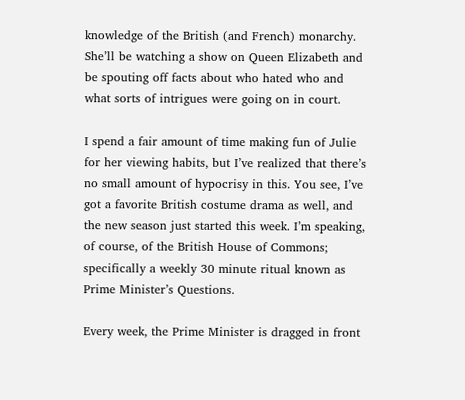knowledge of the British (and French) monarchy. She’ll be watching a show on Queen Elizabeth and be spouting off facts about who hated who and what sorts of intrigues were going on in court.

I spend a fair amount of time making fun of Julie for her viewing habits, but I’ve realized that there’s no small amount of hypocrisy in this. You see, I’ve got a favorite British costume drama as well, and the new season just started this week. I’m speaking, of course, of the British House of Commons; specifically a weekly 30 minute ritual known as Prime Minister’s Questions.

Every week, the Prime Minister is dragged in front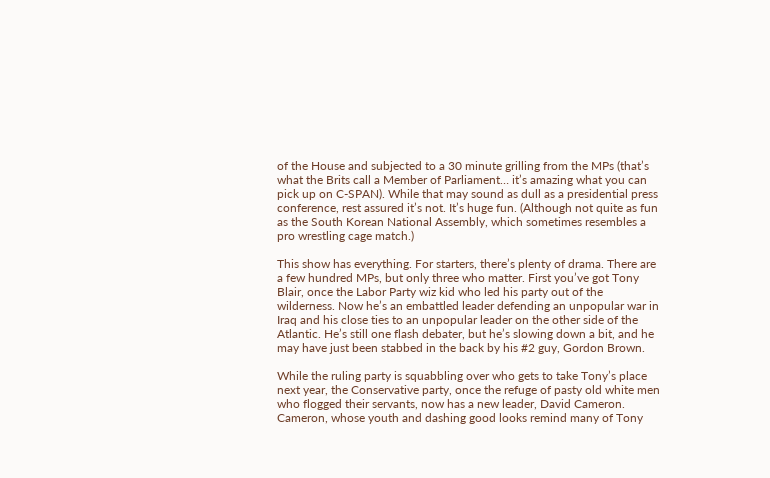of the House and subjected to a 30 minute grilling from the MPs (that’s what the Brits call a Member of Parliament… it’s amazing what you can pick up on C-SPAN). While that may sound as dull as a presidential press conference, rest assured it’s not. It’s huge fun. (Although not quite as fun as the South Korean National Assembly, which sometimes resembles a pro wrestling cage match.)

This show has everything. For starters, there’s plenty of drama. There are a few hundred MPs, but only three who matter. First you’ve got Tony Blair, once the Labor Party wiz kid who led his party out of the wilderness. Now he’s an embattled leader defending an unpopular war in Iraq and his close ties to an unpopular leader on the other side of the Atlantic. He’s still one flash debater, but he’s slowing down a bit, and he may have just been stabbed in the back by his #2 guy, Gordon Brown.

While the ruling party is squabbling over who gets to take Tony’s place next year, the Conservative party, once the refuge of pasty old white men who flogged their servants, now has a new leader, David Cameron. Cameron, whose youth and dashing good looks remind many of Tony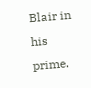Blair in his prime.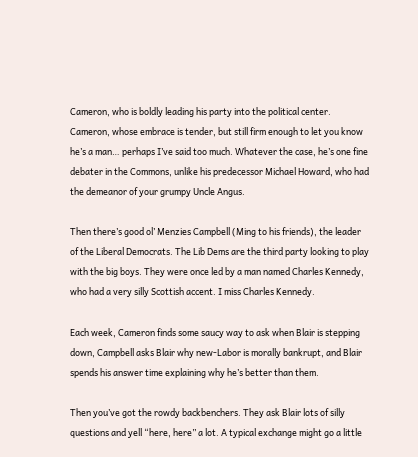Cameron, who is boldly leading his party into the political center. Cameron, whose embrace is tender, but still firm enough to let you know he’s a man… perhaps I’ve said too much. Whatever the case, he’s one fine debater in the Commons, unlike his predecessor Michael Howard, who had the demeanor of your grumpy Uncle Angus.

Then there’s good ol’ Menzies Campbell (Ming to his friends), the leader of the Liberal Democrats. The Lib Dems are the third party looking to play with the big boys. They were once led by a man named Charles Kennedy, who had a very silly Scottish accent. I miss Charles Kennedy.

Each week, Cameron finds some saucy way to ask when Blair is stepping down, Campbell asks Blair why new-Labor is morally bankrupt, and Blair spends his answer time explaining why he’s better than them.

Then you’ve got the rowdy backbenchers. They ask Blair lots of silly questions and yell “here, here” a lot. A typical exchange might go a little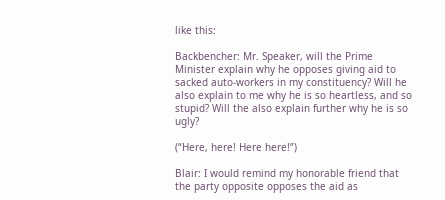like this:

Backbencher: Mr. Speaker, will the Prime Minister explain why he opposes giving aid to sacked auto-workers in my constituency? Will he also explain to me why he is so heartless, and so stupid? Will the also explain further why he is so ugly?

(“Here, here! Here here!”)

Blair: I would remind my honorable friend that the party opposite opposes the aid as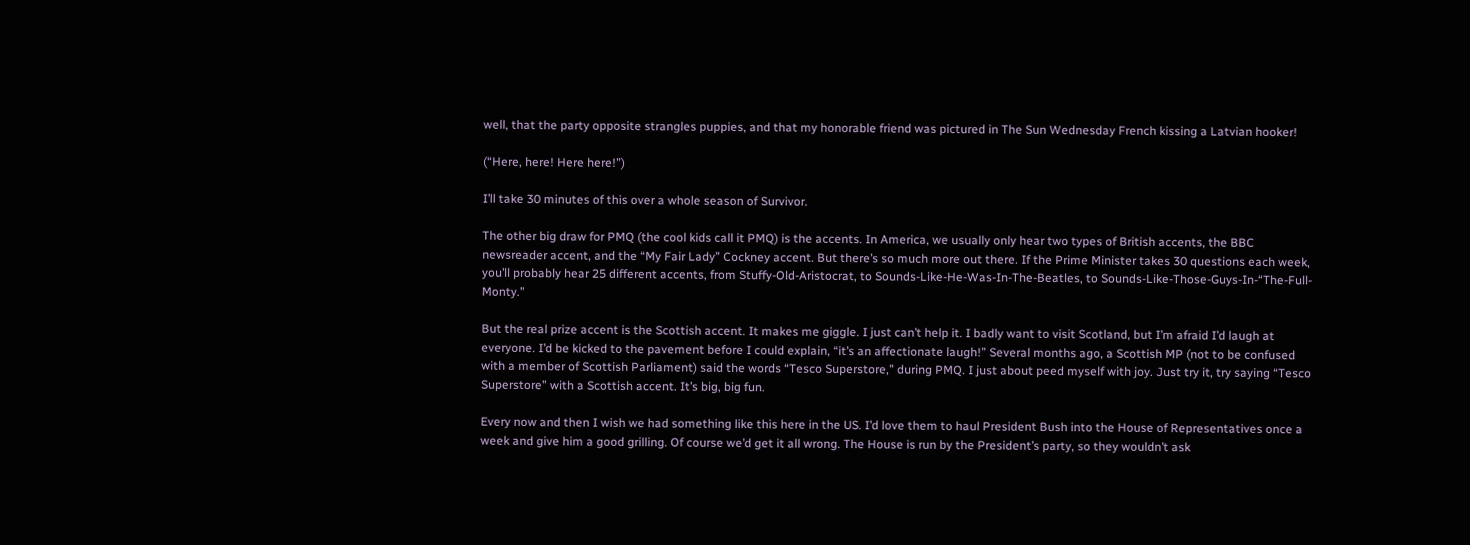well, that the party opposite strangles puppies, and that my honorable friend was pictured in The Sun Wednesday French kissing a Latvian hooker!

(“Here, here! Here here!”)

I’ll take 30 minutes of this over a whole season of Survivor.

The other big draw for PMQ (the cool kids call it PMQ) is the accents. In America, we usually only hear two types of British accents, the BBC newsreader accent, and the “My Fair Lady” Cockney accent. But there’s so much more out there. If the Prime Minister takes 30 questions each week, you’ll probably hear 25 different accents, from Stuffy-Old-Aristocrat, to Sounds-Like-He-Was-In-The-Beatles, to Sounds-Like-Those-Guys-In-“The-Full-Monty.”

But the real prize accent is the Scottish accent. It makes me giggle. I just can’t help it. I badly want to visit Scotland, but I’m afraid I’d laugh at everyone. I’d be kicked to the pavement before I could explain, “it’s an affectionate laugh!” Several months ago, a Scottish MP (not to be confused with a member of Scottish Parliament) said the words “Tesco Superstore,” during PMQ. I just about peed myself with joy. Just try it, try saying “Tesco Superstore” with a Scottish accent. It’s big, big fun.

Every now and then I wish we had something like this here in the US. I’d love them to haul President Bush into the House of Representatives once a week and give him a good grilling. Of course we’d get it all wrong. The House is run by the President’s party, so they wouldn’t ask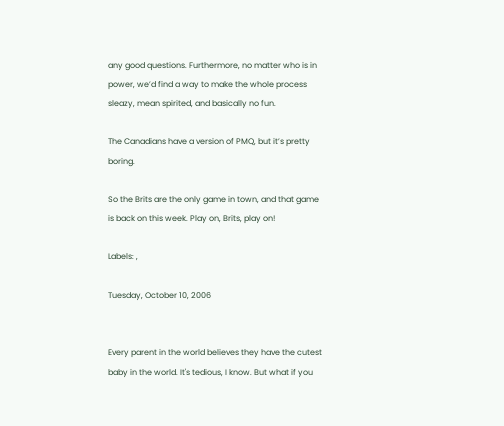any good questions. Furthermore, no matter who is in power, we’d find a way to make the whole process sleazy, mean spirited, and basically no fun.

The Canadians have a version of PMQ, but it’s pretty boring.

So the Brits are the only game in town, and that game is back on this week. Play on, Brits, play on!

Labels: ,

Tuesday, October 10, 2006


Every parent in the world believes they have the cutest baby in the world. It's tedious, I know. But what if you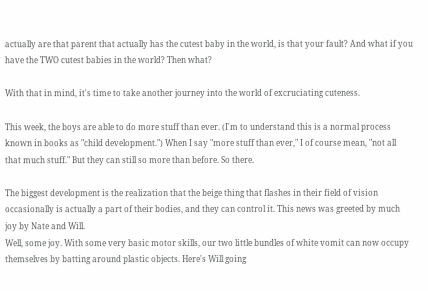actually are that parent that actually has the cutest baby in the world, is that your fault? And what if you have the TWO cutest babies in the world? Then what?

With that in mind, it's time to take another journey into the world of excruciating cuteness.

This week, the boys are able to do more stuff than ever. (I'm to understand this is a normal process known in books as "child development.") When I say "more stuff than ever," I of course mean, "not all that much stuff." But they can still so more than before. So there.

The biggest development is the realization that the beige thing that flashes in their field of vision occasionally is actually a part of their bodies, and they can control it. This news was greeted by much joy by Nate and Will.
Well, some joy. With some very basic motor skills, our two little bundles of white vomit can now occupy themselves by batting around plastic objects. Here's Will going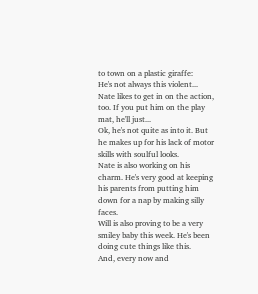to town on a plastic giraffe:
He's not always this violent...
Nate likes to get in on the action, too. If you put him on the play mat, he'll just...
Ok, he's not quite as into it. But he makes up for his lack of motor skills with soulful looks.
Nate is also working on his charm. He's very good at keeping his parents from putting him down for a nap by making silly faces.
Will is also proving to be a very smiley baby this week. He's been doing cute things like this.
And, every now and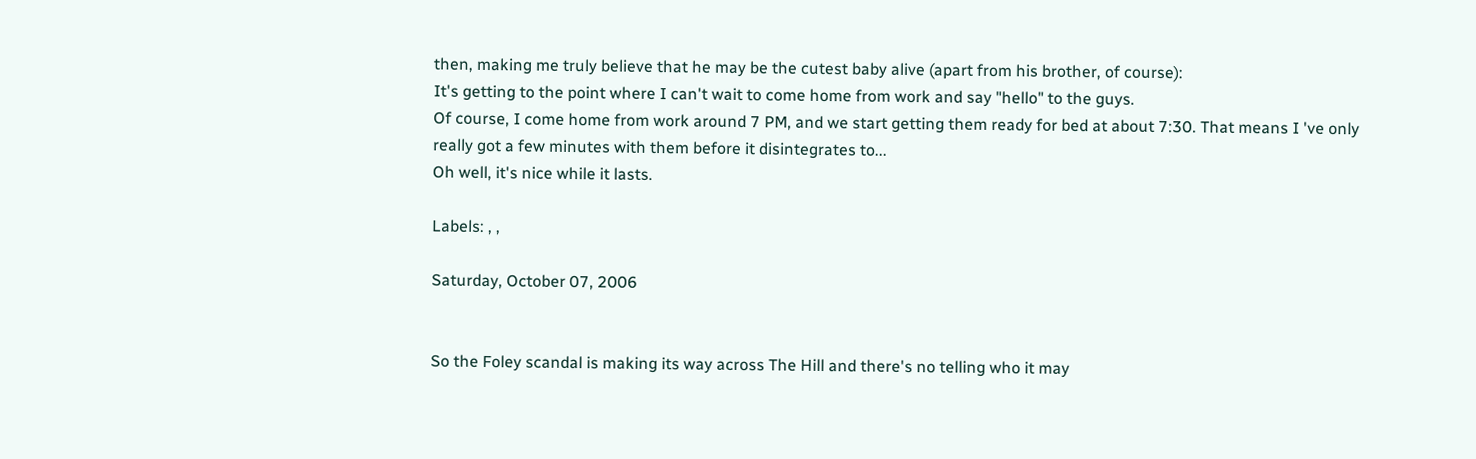then, making me truly believe that he may be the cutest baby alive (apart from his brother, of course):
It's getting to the point where I can't wait to come home from work and say "hello" to the guys.
Of course, I come home from work around 7 PM, and we start getting them ready for bed at about 7:30. That means I 've only really got a few minutes with them before it disintegrates to...
Oh well, it's nice while it lasts.

Labels: , ,

Saturday, October 07, 2006


So the Foley scandal is making its way across The Hill and there's no telling who it may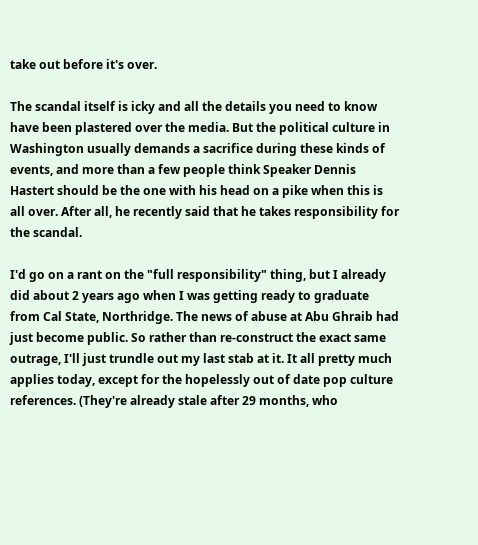take out before it's over.

The scandal itself is icky and all the details you need to know have been plastered over the media. But the political culture in Washington usually demands a sacrifice during these kinds of events, and more than a few people think Speaker Dennis Hastert should be the one with his head on a pike when this is all over. After all, he recently said that he takes responsibility for the scandal.

I'd go on a rant on the "full responsibility" thing, but I already did about 2 years ago when I was getting ready to graduate from Cal State, Northridge. The news of abuse at Abu Ghraib had just become public. So rather than re-construct the exact same outrage, I'll just trundle out my last stab at it. It all pretty much applies today, except for the hopelessly out of date pop culture references. (They're already stale after 29 months, who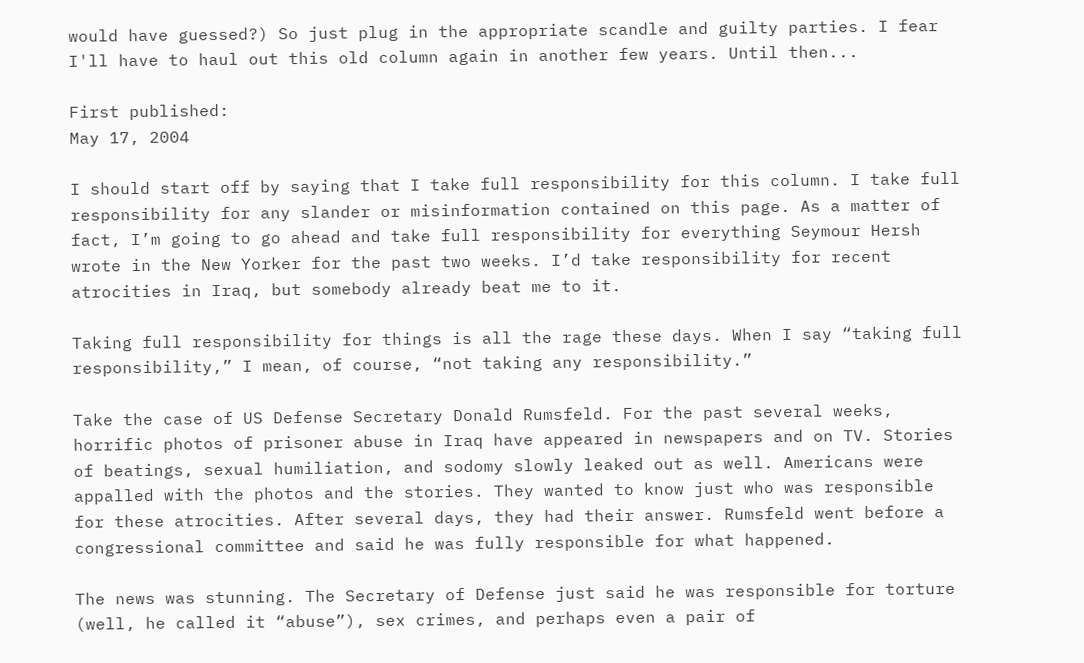would have guessed?) So just plug in the appropriate scandle and guilty parties. I fear I'll have to haul out this old column again in another few years. Until then...

First published:
May 17, 2004

I should start off by saying that I take full responsibility for this column. I take full responsibility for any slander or misinformation contained on this page. As a matter of fact, I’m going to go ahead and take full responsibility for everything Seymour Hersh wrote in the New Yorker for the past two weeks. I’d take responsibility for recent atrocities in Iraq, but somebody already beat me to it.

Taking full responsibility for things is all the rage these days. When I say “taking full responsibility,” I mean, of course, “not taking any responsibility.”

Take the case of US Defense Secretary Donald Rumsfeld. For the past several weeks, horrific photos of prisoner abuse in Iraq have appeared in newspapers and on TV. Stories of beatings, sexual humiliation, and sodomy slowly leaked out as well. Americans were appalled with the photos and the stories. They wanted to know just who was responsible for these atrocities. After several days, they had their answer. Rumsfeld went before a congressional committee and said he was fully responsible for what happened.

The news was stunning. The Secretary of Defense just said he was responsible for torture (well, he called it “abuse”), sex crimes, and perhaps even a pair of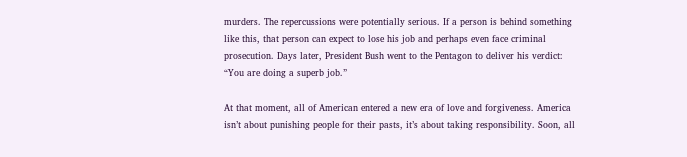murders. The repercussions were potentially serious. If a person is behind something like this, that person can expect to lose his job and perhaps even face criminal prosecution. Days later, President Bush went to the Pentagon to deliver his verdict: “You are doing a superb job.”

At that moment, all of American entered a new era of love and forgiveness. America isn’t about punishing people for their pasts, it’s about taking responsibility. Soon, all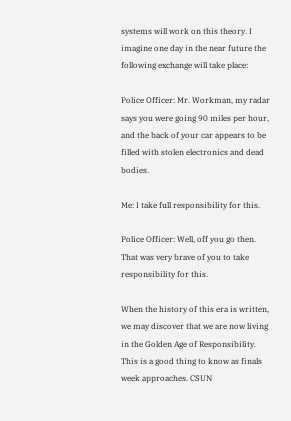systems will work on this theory. I imagine one day in the near future the following exchange will take place:

Police Officer: Mr. Workman, my radar says you were going 90 miles per hour, and the back of your car appears to be filled with stolen electronics and dead bodies.

Me: I take full responsibility for this.

Police Officer: Well, off you go then. That was very brave of you to take responsibility for this.

When the history of this era is written, we may discover that we are now living in the Golden Age of Responsibility. This is a good thing to know as finals week approaches. CSUN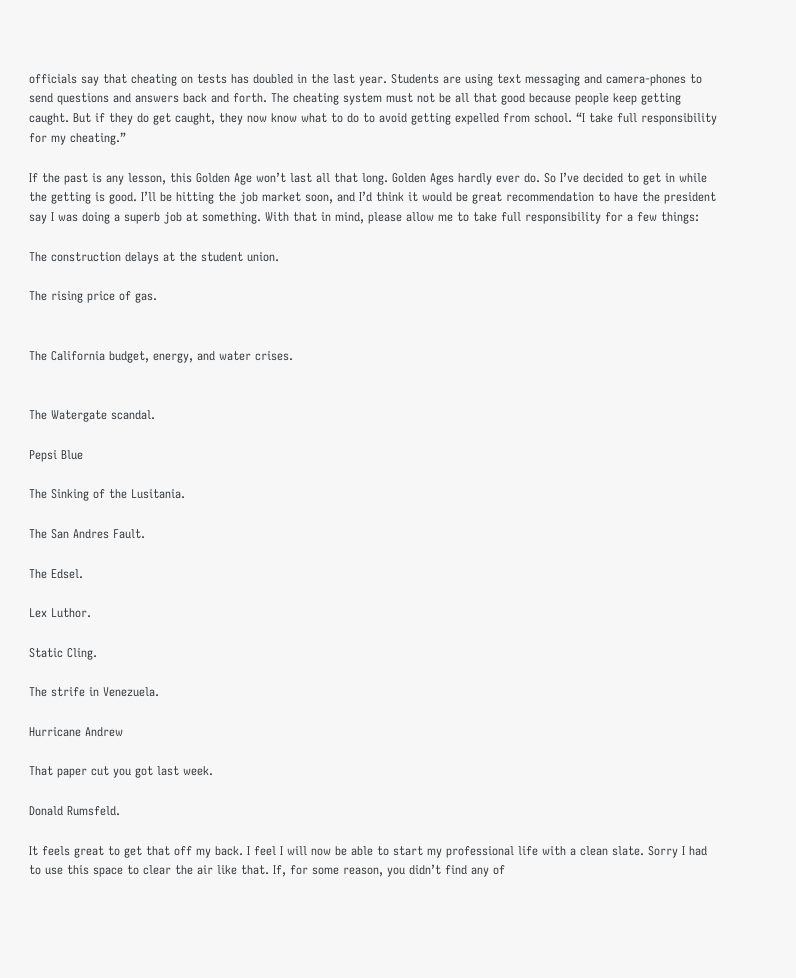officials say that cheating on tests has doubled in the last year. Students are using text messaging and camera-phones to send questions and answers back and forth. The cheating system must not be all that good because people keep getting caught. But if they do get caught, they now know what to do to avoid getting expelled from school. “I take full responsibility for my cheating.”

If the past is any lesson, this Golden Age won’t last all that long. Golden Ages hardly ever do. So I’ve decided to get in while the getting is good. I’ll be hitting the job market soon, and I’d think it would be great recommendation to have the president say I was doing a superb job at something. With that in mind, please allow me to take full responsibility for a few things:

The construction delays at the student union.

The rising price of gas.


The California budget, energy, and water crises.


The Watergate scandal.

Pepsi Blue

The Sinking of the Lusitania.

The San Andres Fault.

The Edsel.

Lex Luthor.

Static Cling.

The strife in Venezuela.

Hurricane Andrew

That paper cut you got last week.

Donald Rumsfeld.

It feels great to get that off my back. I feel I will now be able to start my professional life with a clean slate. Sorry I had to use this space to clear the air like that. If, for some reason, you didn’t find any of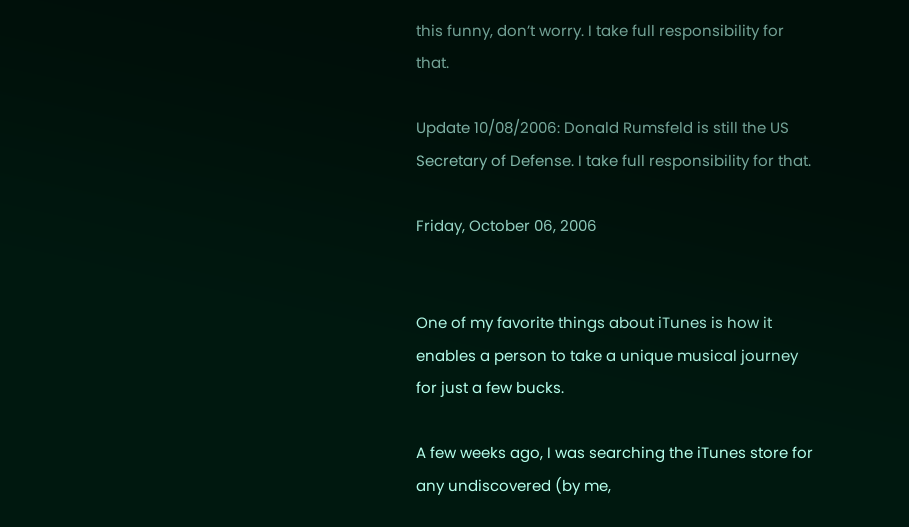this funny, don’t worry. I take full responsibility for that.

Update 10/08/2006: Donald Rumsfeld is still the US Secretary of Defense. I take full responsibility for that.

Friday, October 06, 2006


One of my favorite things about iTunes is how it enables a person to take a unique musical journey for just a few bucks.

A few weeks ago, I was searching the iTunes store for any undiscovered (by me,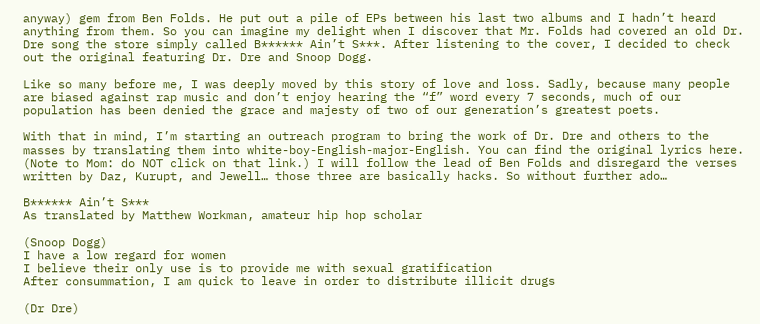anyway) gem from Ben Folds. He put out a pile of EPs between his last two albums and I hadn’t heard anything from them. So you can imagine my delight when I discover that Mr. Folds had covered an old Dr. Dre song the store simply called B****** Ain’t S***. After listening to the cover, I decided to check out the original featuring Dr. Dre and Snoop Dogg.

Like so many before me, I was deeply moved by this story of love and loss. Sadly, because many people are biased against rap music and don’t enjoy hearing the “f” word every 7 seconds, much of our population has been denied the grace and majesty of two of our generation’s greatest poets.

With that in mind, I’m starting an outreach program to bring the work of Dr. Dre and others to the masses by translating them into white-boy-English-major-English. You can find the original lyrics here. (Note to Mom: do NOT click on that link.) I will follow the lead of Ben Folds and disregard the verses written by Daz, Kurupt, and Jewell… those three are basically hacks. So without further ado…

B****** Ain’t S***
As translated by Matthew Workman, amateur hip hop scholar

(Snoop Dogg)
I have a low regard for women
I believe their only use is to provide me with sexual gratification
After consummation, I am quick to leave in order to distribute illicit drugs

(Dr Dre)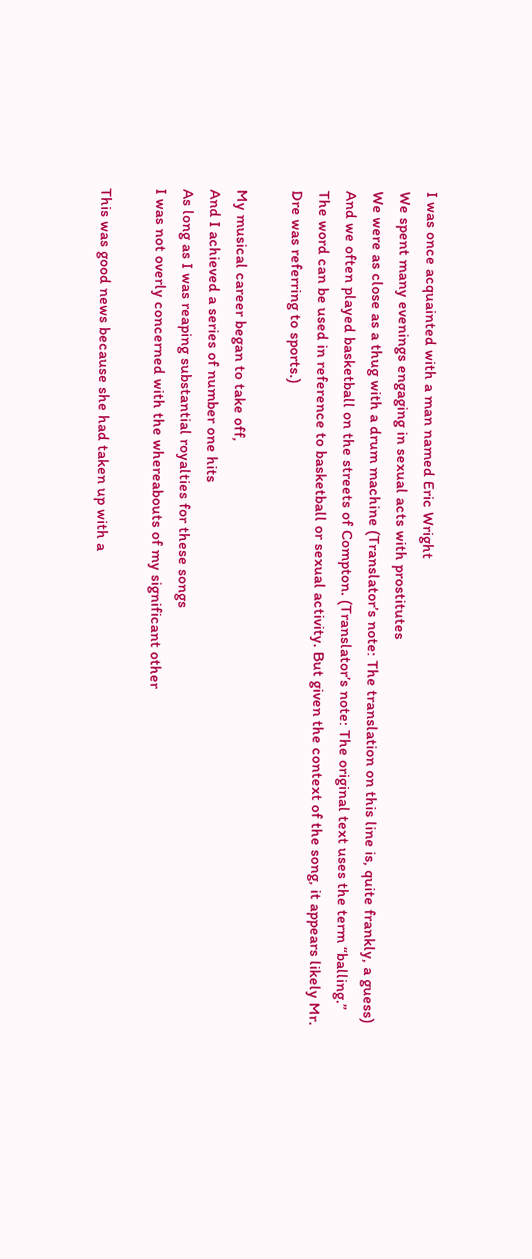I was once acquainted with a man named Eric Wright
We spent many evenings engaging in sexual acts with prostitutes
We were as close as a thug with a drum machine (Translator’s note: The translation on this line is, quite frankly, a guess)
And we often played basketball on the streets of Compton. (Translator’s note: The original text uses the term “balling.” The word can be used in reference to basketball or sexual activity. But given the context of the song, it appears likely Mr. Dre was referring to sports.)

My musical career began to take off,
And I achieved a series of number one hits
As long as I was reaping substantial royalties for these songs
I was not overly concerned with the whereabouts of my significant other

This was good news because she had taken up with a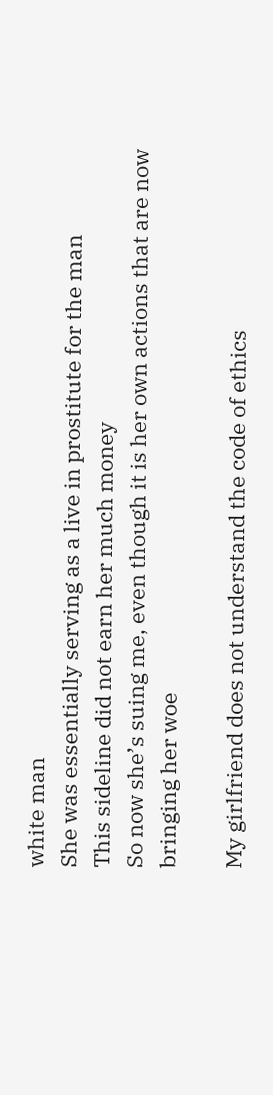white man
She was essentially serving as a live in prostitute for the man
This sideline did not earn her much money
So now she’s suing me, even though it is her own actions that are now bringing her woe

My girlfriend does not understand the code of ethics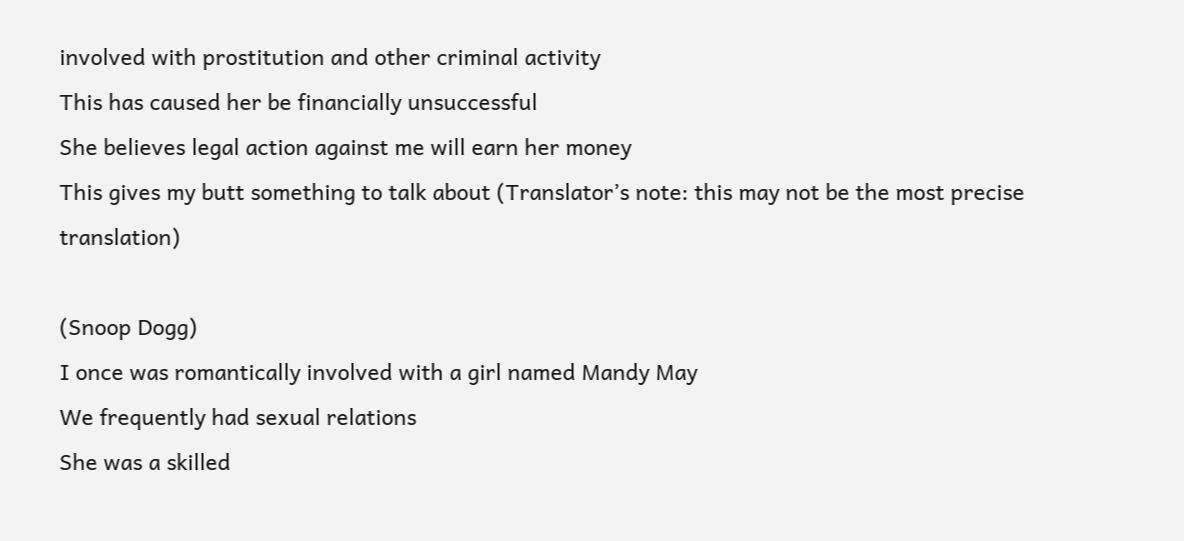involved with prostitution and other criminal activity
This has caused her be financially unsuccessful
She believes legal action against me will earn her money
This gives my butt something to talk about (Translator’s note: this may not be the most precise translation)

(Snoop Dogg)
I once was romantically involved with a girl named Mandy May
We frequently had sexual relations
She was a skilled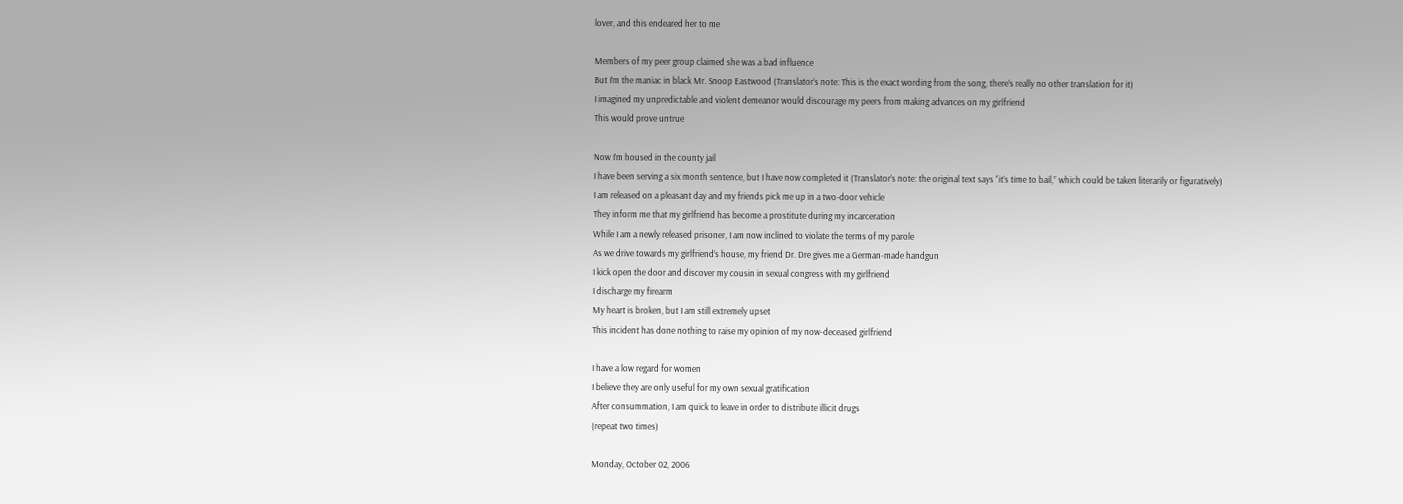lover, and this endeared her to me

Members of my peer group claimed she was a bad influence
But I’m the maniac in black Mr. Snoop Eastwood (Translator’s note: This is the exact wording from the song, there’s really no other translation for it)
I imagined my unpredictable and violent demeanor would discourage my peers from making advances on my girlfriend
This would prove untrue

Now I’m housed in the county jail
I have been serving a six month sentence, but I have now completed it (Translator’s note: the original text says “it’s time to bail,” which could be taken literarily or figuratively)
I am released on a pleasant day and my friends pick me up in a two-door vehicle
They inform me that my girlfriend has become a prostitute during my incarceration
While I am a newly released prisoner, I am now inclined to violate the terms of my parole
As we drive towards my girlfriend’s house, my friend Dr. Dre gives me a German-made handgun
I kick open the door and discover my cousin in sexual congress with my girlfriend
I discharge my firearm
My heart is broken, but I am still extremely upset
This incident has done nothing to raise my opinion of my now-deceased girlfriend

I have a low regard for women
I believe they are only useful for my own sexual gratification
After consummation, I am quick to leave in order to distribute illicit drugs
(repeat two times)

Monday, October 02, 2006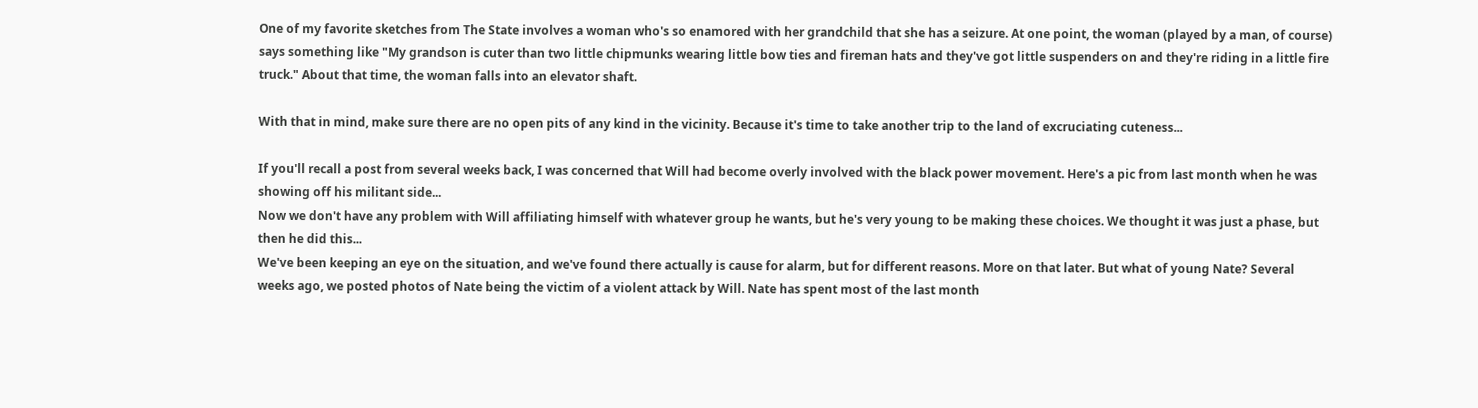One of my favorite sketches from The State involves a woman who's so enamored with her grandchild that she has a seizure. At one point, the woman (played by a man, of course) says something like "My grandson is cuter than two little chipmunks wearing little bow ties and fireman hats and they've got little suspenders on and they're riding in a little fire truck." About that time, the woman falls into an elevator shaft.

With that in mind, make sure there are no open pits of any kind in the vicinity. Because it's time to take another trip to the land of excruciating cuteness...

If you'll recall a post from several weeks back, I was concerned that Will had become overly involved with the black power movement. Here's a pic from last month when he was showing off his militant side...
Now we don't have any problem with Will affiliating himself with whatever group he wants, but he's very young to be making these choices. We thought it was just a phase, but then he did this...
We've been keeping an eye on the situation, and we've found there actually is cause for alarm, but for different reasons. More on that later. But what of young Nate? Several weeks ago, we posted photos of Nate being the victim of a violent attack by Will. Nate has spent most of the last month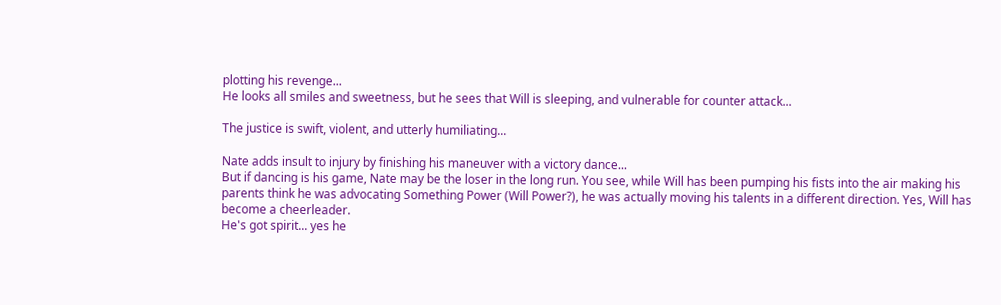plotting his revenge...
He looks all smiles and sweetness, but he sees that Will is sleeping, and vulnerable for counter attack...

The justice is swift, violent, and utterly humiliating...

Nate adds insult to injury by finishing his maneuver with a victory dance...
But if dancing is his game, Nate may be the loser in the long run. You see, while Will has been pumping his fists into the air making his parents think he was advocating Something Power (Will Power?), he was actually moving his talents in a different direction. Yes, Will has become a cheerleader.
He's got spirit... yes he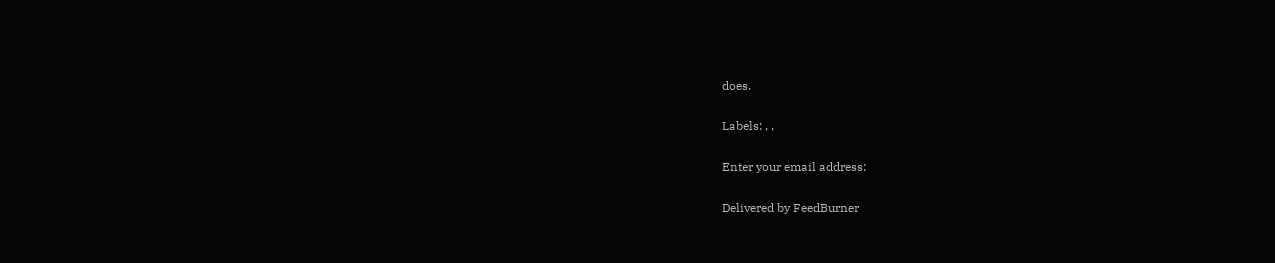does.

Labels: , ,

Enter your email address:

Delivered by FeedBurner